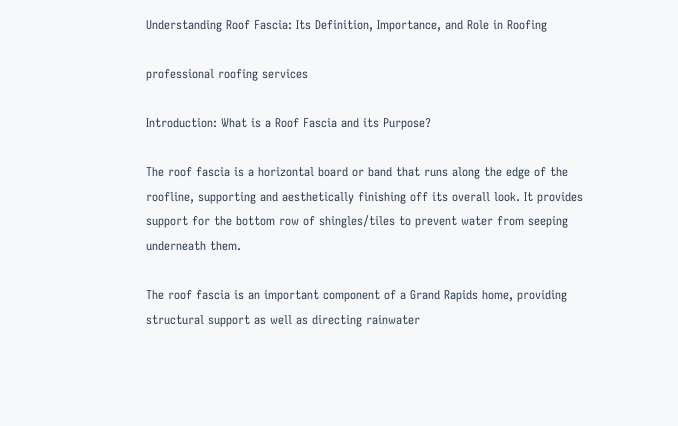Understanding Roof Fascia: Its Definition, Importance, and Role in Roofing

professional roofing services

Introduction: What is a Roof Fascia and its Purpose?

The roof fascia is a horizontal board or band that runs along the edge of the roofline, supporting and aesthetically finishing off its overall look. It provides support for the bottom row of shingles/tiles to prevent water from seeping underneath them.

The roof fascia is an important component of a Grand Rapids home, providing structural support as well as directing rainwater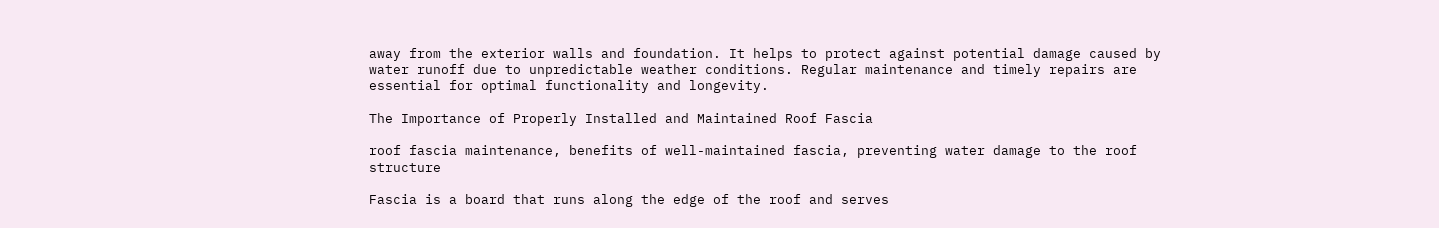away from the exterior walls and foundation. It helps to protect against potential damage caused by water runoff due to unpredictable weather conditions. Regular maintenance and timely repairs are essential for optimal functionality and longevity.

The Importance of Properly Installed and Maintained Roof Fascia

roof fascia maintenance, benefits of well-maintained fascia, preventing water damage to the roof structure

Fascia is a board that runs along the edge of the roof and serves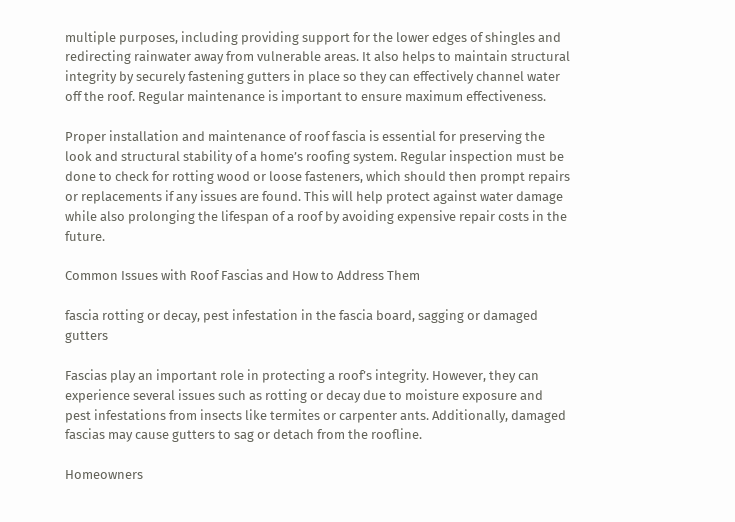multiple purposes, including providing support for the lower edges of shingles and redirecting rainwater away from vulnerable areas. It also helps to maintain structural integrity by securely fastening gutters in place so they can effectively channel water off the roof. Regular maintenance is important to ensure maximum effectiveness.

Proper installation and maintenance of roof fascia is essential for preserving the look and structural stability of a home’s roofing system. Regular inspection must be done to check for rotting wood or loose fasteners, which should then prompt repairs or replacements if any issues are found. This will help protect against water damage while also prolonging the lifespan of a roof by avoiding expensive repair costs in the future.

Common Issues with Roof Fascias and How to Address Them

fascia rotting or decay, pest infestation in the fascia board, sagging or damaged gutters

Fascias play an important role in protecting a roof’s integrity. However, they can experience several issues such as rotting or decay due to moisture exposure and pest infestations from insects like termites or carpenter ants. Additionally, damaged fascias may cause gutters to sag or detach from the roofline.

Homeowners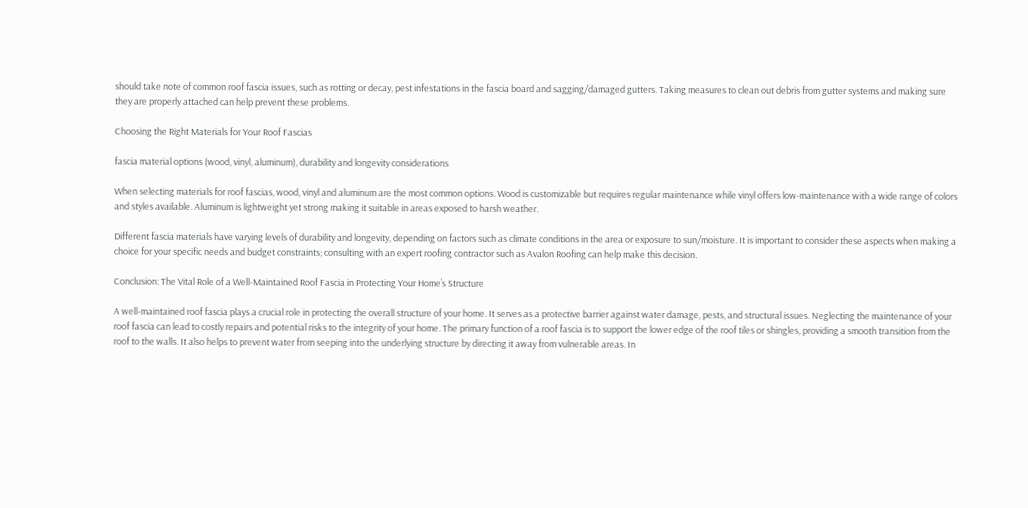should take note of common roof fascia issues, such as rotting or decay, pest infestations in the fascia board and sagging/damaged gutters. Taking measures to clean out debris from gutter systems and making sure they are properly attached can help prevent these problems.

Choosing the Right Materials for Your Roof Fascias

fascia material options (wood, vinyl, aluminum), durability and longevity considerations

When selecting materials for roof fascias, wood, vinyl and aluminum are the most common options. Wood is customizable but requires regular maintenance while vinyl offers low-maintenance with a wide range of colors and styles available. Aluminum is lightweight yet strong making it suitable in areas exposed to harsh weather.

Different fascia materials have varying levels of durability and longevity, depending on factors such as climate conditions in the area or exposure to sun/moisture. It is important to consider these aspects when making a choice for your specific needs and budget constraints; consulting with an expert roofing contractor such as Avalon Roofing can help make this decision.

Conclusion: The Vital Role of a Well-Maintained Roof Fascia in Protecting Your Home’s Structure

A well-maintained roof fascia plays a crucial role in protecting the overall structure of your home. It serves as a protective barrier against water damage, pests, and structural issues. Neglecting the maintenance of your roof fascia can lead to costly repairs and potential risks to the integrity of your home. The primary function of a roof fascia is to support the lower edge of the roof tiles or shingles, providing a smooth transition from the roof to the walls. It also helps to prevent water from seeping into the underlying structure by directing it away from vulnerable areas. In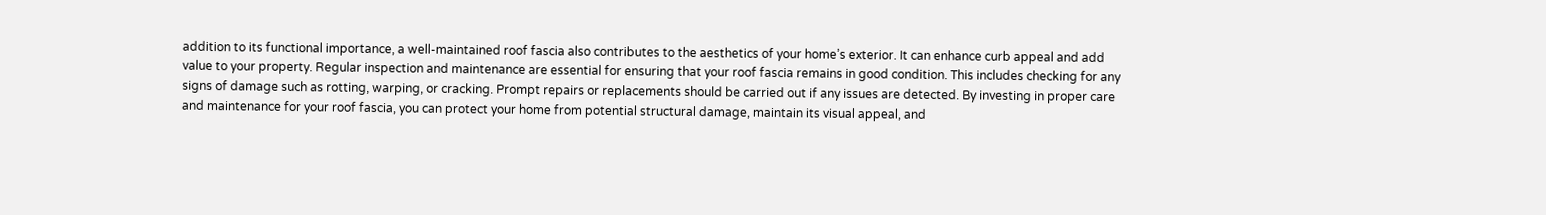addition to its functional importance, a well-maintained roof fascia also contributes to the aesthetics of your home’s exterior. It can enhance curb appeal and add value to your property. Regular inspection and maintenance are essential for ensuring that your roof fascia remains in good condition. This includes checking for any signs of damage such as rotting, warping, or cracking. Prompt repairs or replacements should be carried out if any issues are detected. By investing in proper care and maintenance for your roof fascia, you can protect your home from potential structural damage, maintain its visual appeal, and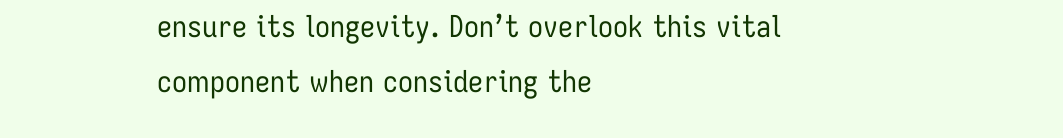ensure its longevity. Don’t overlook this vital component when considering the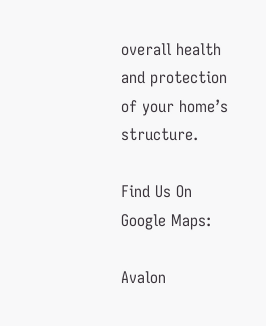overall health and protection of your home’s structure.

Find Us On Google Maps:

Avalon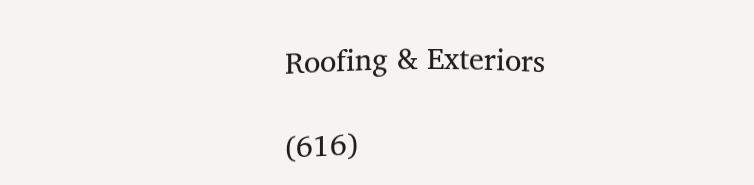Roofing & Exteriors

(616)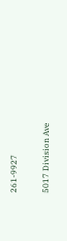261-9927

5017 Division Ave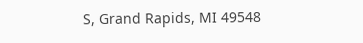S, Grand Rapids, MI 49548